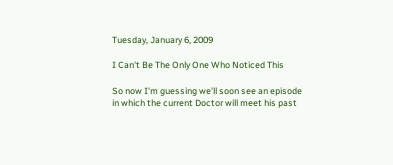Tuesday, January 6, 2009

I Can't Be The Only One Who Noticed This

So now I'm guessing we'll soon see an episode in which the current Doctor will meet his past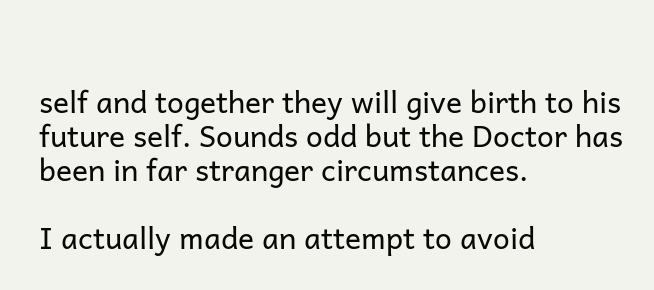self and together they will give birth to his future self. Sounds odd but the Doctor has been in far stranger circumstances.

I actually made an attempt to avoid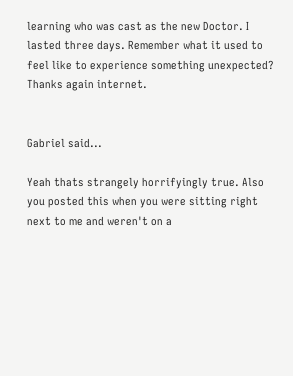learning who was cast as the new Doctor. I lasted three days. Remember what it used to feel like to experience something unexpected? Thanks again internet.


Gabriel said...

Yeah thats strangely horrifyingly true. Also you posted this when you were sitting right next to me and weren't on a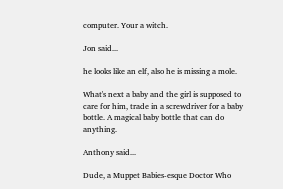computer. Your a witch.

Jon said...

he looks like an elf, also he is missing a mole.

What's next a baby and the girl is supposed to care for him, trade in a screwdriver for a baby bottle. A magical baby bottle that can do anything.

Anthony said...

Dude, a Muppet Babies-esque Doctor Who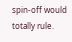spin-off would totally rule.